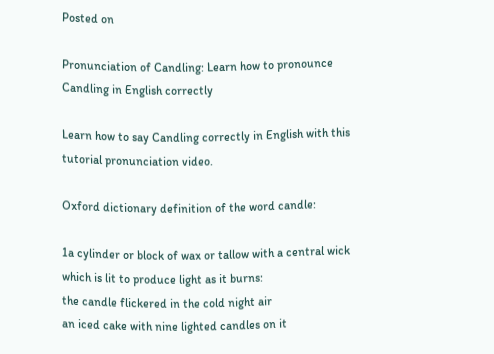Posted on

Pronunciation of Candling: Learn how to pronounce Candling in English correctly

Learn how to say Candling correctly in English with this tutorial pronunciation video.

Oxford dictionary definition of the word candle:

1a cylinder or block of wax or tallow with a central wick which is lit to produce light as it burns:
the candle flickered in the cold night air
an iced cake with nine lighted candles on it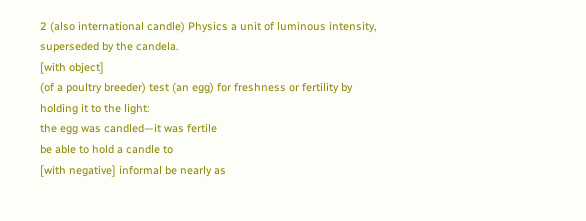2 (also international candle) Physics a unit of luminous intensity, superseded by the candela.
[with object]
(of a poultry breeder) test (an egg) for freshness or fertility by holding it to the light:
the egg was candled—it was fertile
be able to hold a candle to
[with negative] informal be nearly as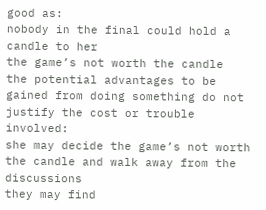good as:
nobody in the final could hold a candle to her
the game’s not worth the candle
the potential advantages to be gained from doing something do not justify the cost or trouble involved:
she may decide the game’s not worth the candle and walk away from the discussions
they may find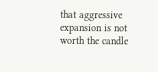that aggressive expansion is not worth the candle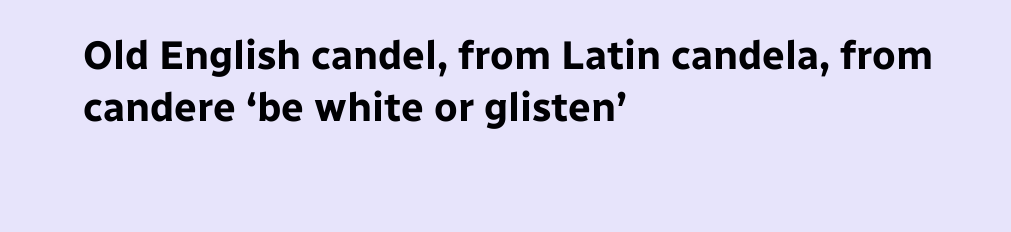Old English candel, from Latin candela, from candere ‘be white or glisten’